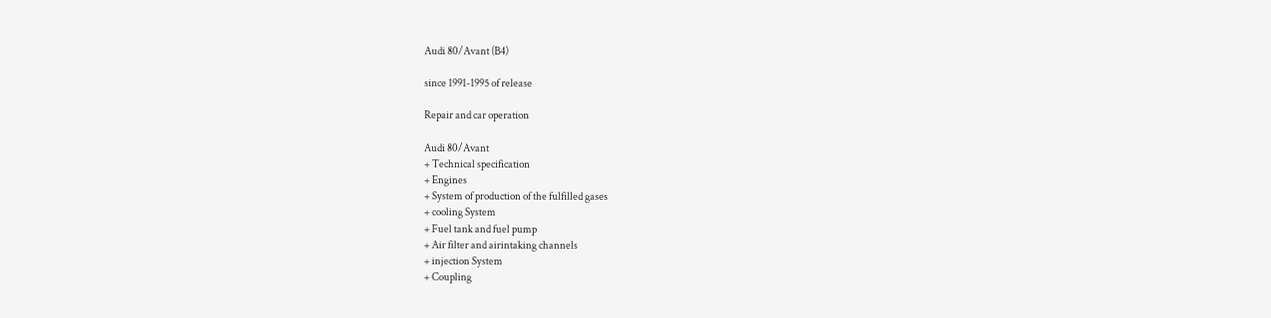Audi 80/Avant (B4)

since 1991-1995 of release

Repair and car operation

Audi 80/Avant
+ Technical specification
+ Engines
+ System of production of the fulfilled gases
+ cooling System
+ Fuel tank and fuel pump
+ Air filter and airintaking channels
+ injection System
+ Coupling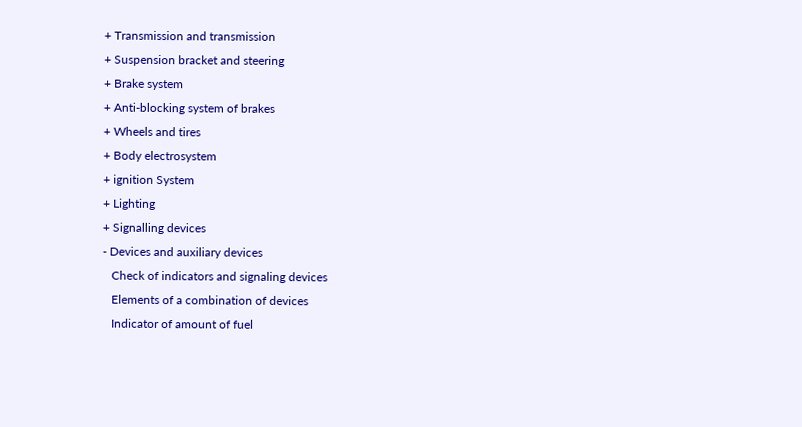+ Transmission and transmission
+ Suspension bracket and steering
+ Brake system
+ Anti-blocking system of brakes
+ Wheels and tires
+ Body electrosystem
+ ignition System
+ Lighting
+ Signalling devices
- Devices and auxiliary devices
   Check of indicators and signaling devices
   Elements of a combination of devices
   Indicator of amount of fuel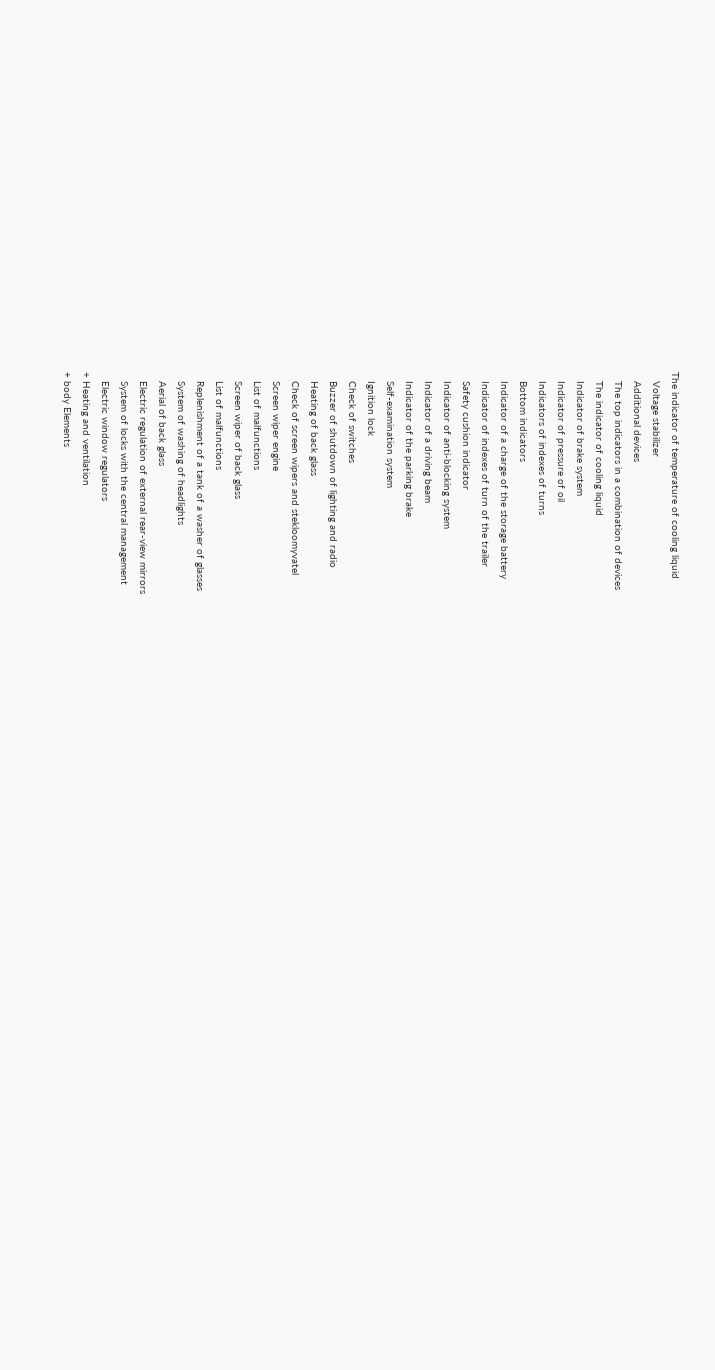The indicator of temperature of cooling liquid
   Voltage stabilizer
   Additional devices
   The top indicators in a combination of devices
   The indicator of cooling liquid
   Indicator of brake system
   Indicator of pressure of oil
   Indicators of indexes of turns
   Bottom indicators
   Indicator of a charge of the storage battery
   Indicator of indexes of turn of the trailer
   Safety cushion indicator
   Indicator of anti-blocking system
   Indicator of a driving beam
   Indicator of the parking brake
   Self-examination system
   Ignition lock
   Check of switches
   Buzzer of shutdown of lighting and radio
   Heating of back glass
   Check of screen wipers and stekloomyvatel
   Screen wiper engine
   List of malfunctions
   Screen wiper of back glass
   List of malfunctions
   Replenishment of a tank of a washer of glasses
   System of washing of headlights
   Aerial of back glass
   Electric regulation of external rear-view mirrors
   System of locks with the central management
   Electric window regulators
+ Heating and ventilation
+ body Elements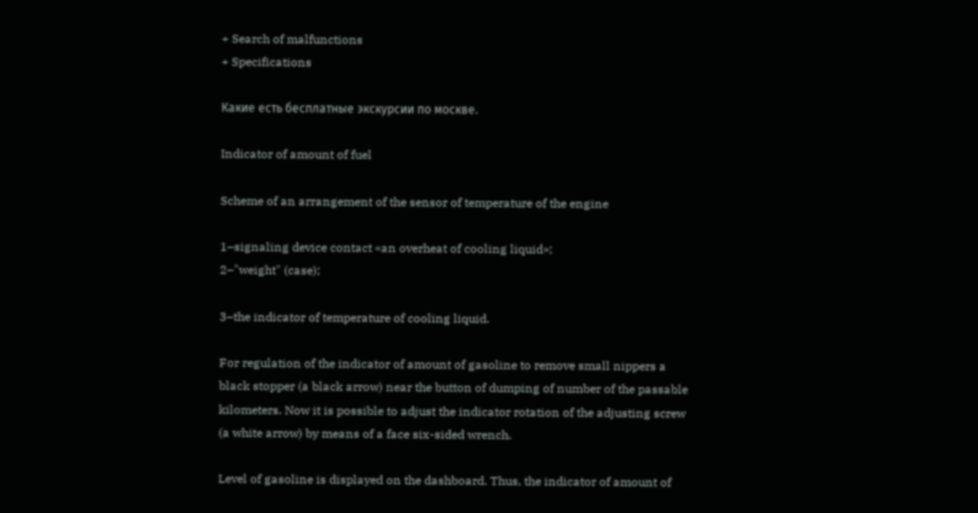+ Search of malfunctions
+ Specifications

Какие есть бесплатные экскурсии по москве.

Indicator of amount of fuel

Scheme of an arrangement of the sensor of temperature of the engine

1–signaling device contact «an overheat of cooling liquid»;
2–"weight" (case);

3–the indicator of temperature of cooling liquid.

For regulation of the indicator of amount of gasoline to remove small nippers a black stopper (a black arrow) near the button of dumping of number of the passable kilometers. Now it is possible to adjust the indicator rotation of the adjusting screw (a white arrow) by means of a face six-sided wrench.

Level of gasoline is displayed on the dashboard. Thus, the indicator of amount of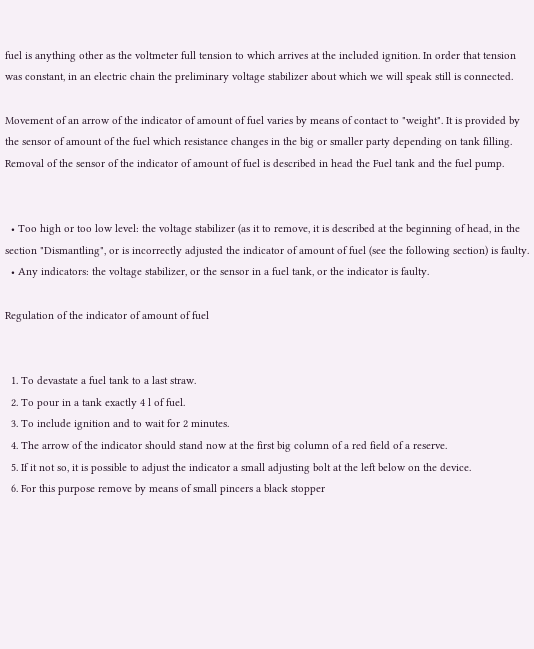fuel is anything other as the voltmeter full tension to which arrives at the included ignition. In order that tension was constant, in an electric chain the preliminary voltage stabilizer about which we will speak still is connected.

Movement of an arrow of the indicator of amount of fuel varies by means of contact to "weight". It is provided by the sensor of amount of the fuel which resistance changes in the big or smaller party depending on tank filling. Removal of the sensor of the indicator of amount of fuel is described in head the Fuel tank and the fuel pump.


  • Too high or too low level: the voltage stabilizer (as it to remove, it is described at the beginning of head, in the section "Dismantling", or is incorrectly adjusted the indicator of amount of fuel (see the following section) is faulty.
  • Any indicators: the voltage stabilizer, or the sensor in a fuel tank, or the indicator is faulty.

Regulation of the indicator of amount of fuel


  1. To devastate a fuel tank to a last straw.
  2. To pour in a tank exactly 4 l of fuel.
  3. To include ignition and to wait for 2 minutes.
  4. The arrow of the indicator should stand now at the first big column of a red field of a reserve.
  5. If it not so, it is possible to adjust the indicator a small adjusting bolt at the left below on the device.
  6. For this purpose remove by means of small pincers a black stopper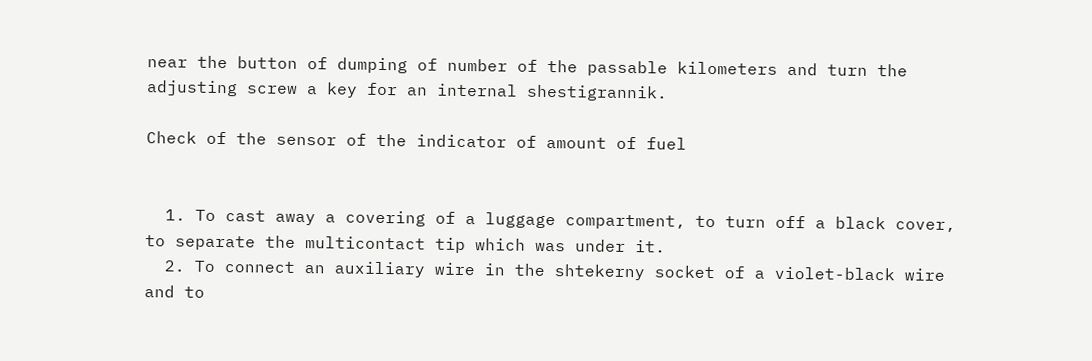near the button of dumping of number of the passable kilometers and turn the adjusting screw a key for an internal shestigrannik.

Check of the sensor of the indicator of amount of fuel


  1. To cast away a covering of a luggage compartment, to turn off a black cover, to separate the multicontact tip which was under it.
  2. To connect an auxiliary wire in the shtekerny socket of a violet-black wire and to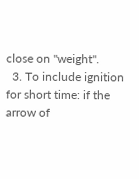close on "weight".
  3. To include ignition for short time: if the arrow of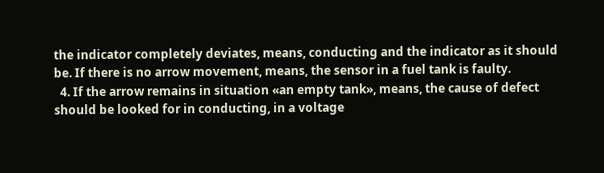the indicator completely deviates, means, conducting and the indicator as it should be. If there is no arrow movement, means, the sensor in a fuel tank is faulty.
  4. If the arrow remains in situation «an empty tank», means, the cause of defect should be looked for in conducting, in a voltage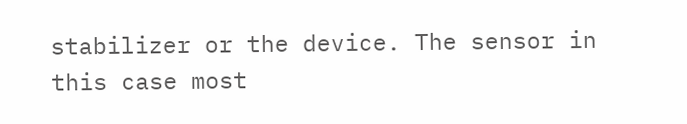stabilizer or the device. The sensor in this case most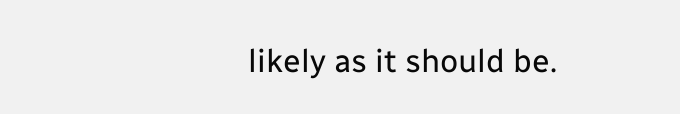likely as it should be.